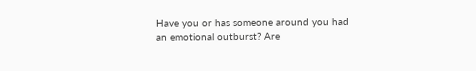Have you or has someone around you had an emotional outburst? Are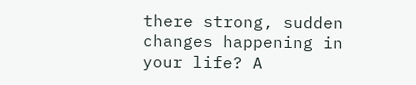there strong, sudden changes happening in your life? A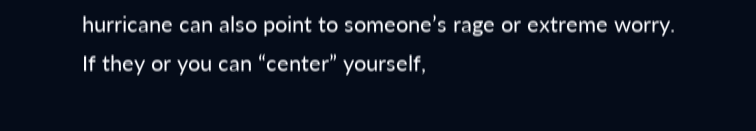hurricane can also point to someone’s rage or extreme worry. If they or you can “center” yourself,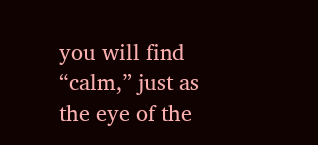you will find “calm,” just as the eye of the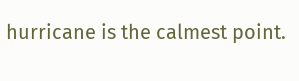hurricane is the calmest point.